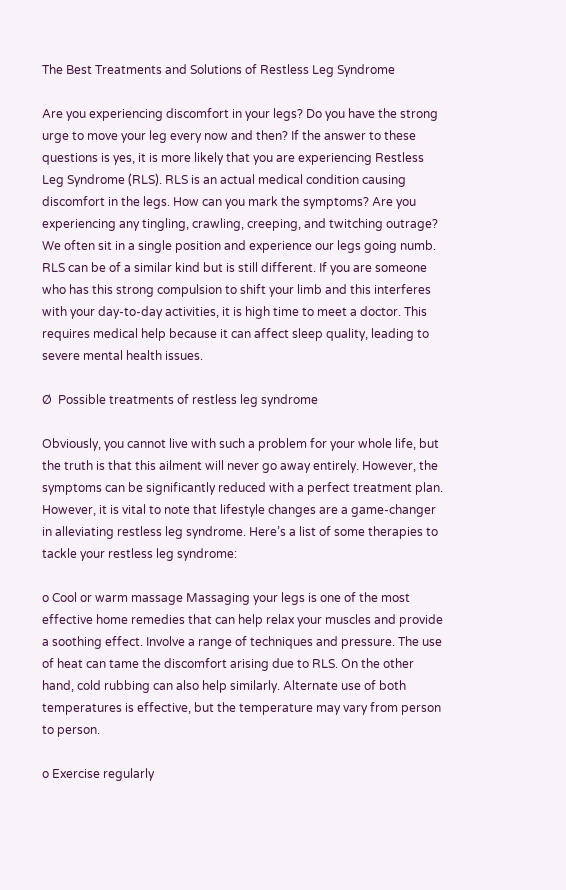The Best Treatments and Solutions of Restless Leg Syndrome

Are you experiencing discomfort in your legs? Do you have the strong urge to move your leg every now and then? If the answer to these questions is yes, it is more likely that you are experiencing Restless Leg Syndrome (RLS). RLS is an actual medical condition causing discomfort in the legs. How can you mark the symptoms? Are you experiencing any tingling, crawling, creeping, and twitching outrage? We often sit in a single position and experience our legs going numb. RLS can be of a similar kind but is still different. If you are someone who has this strong compulsion to shift your limb and this interferes with your day-to-day activities, it is high time to meet a doctor. This requires medical help because it can affect sleep quality, leading to severe mental health issues.

Ø  Possible treatments of restless leg syndrome

Obviously, you cannot live with such a problem for your whole life, but the truth is that this ailment will never go away entirely. However, the symptoms can be significantly reduced with a perfect treatment plan. However, it is vital to note that lifestyle changes are a game-changer in alleviating restless leg syndrome. Here’s a list of some therapies to tackle your restless leg syndrome:

o Cool or warm massage Massaging your legs is one of the most effective home remedies that can help relax your muscles and provide a soothing effect. Involve a range of techniques and pressure. The use of heat can tame the discomfort arising due to RLS. On the other hand, cold rubbing can also help similarly. Alternate use of both temperatures is effective, but the temperature may vary from person to person.

o Exercise regularly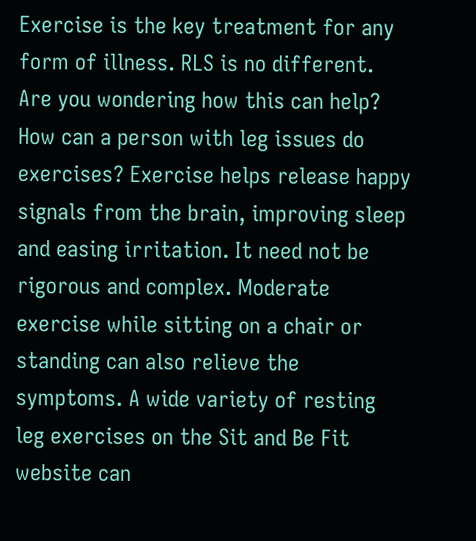Exercise is the key treatment for any form of illness. RLS is no different. Are you wondering how this can help? How can a person with leg issues do exercises? Exercise helps release happy signals from the brain, improving sleep and easing irritation. It need not be rigorous and complex. Moderate exercise while sitting on a chair or standing can also relieve the symptoms. A wide variety of resting leg exercises on the Sit and Be Fit website can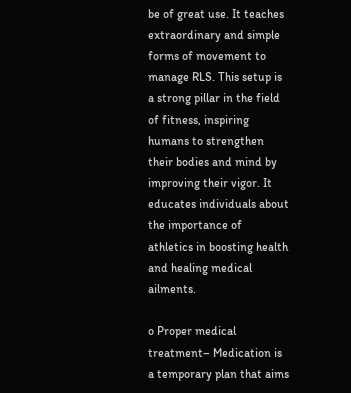be of great use. It teaches extraordinary and simple forms of movement to manage RLS. This setup is a strong pillar in the field of fitness, inspiring humans to strengthen their bodies and mind by improving their vigor. It educates individuals about the importance of athletics in boosting health and healing medical ailments.

o Proper medical treatment– Medication is a temporary plan that aims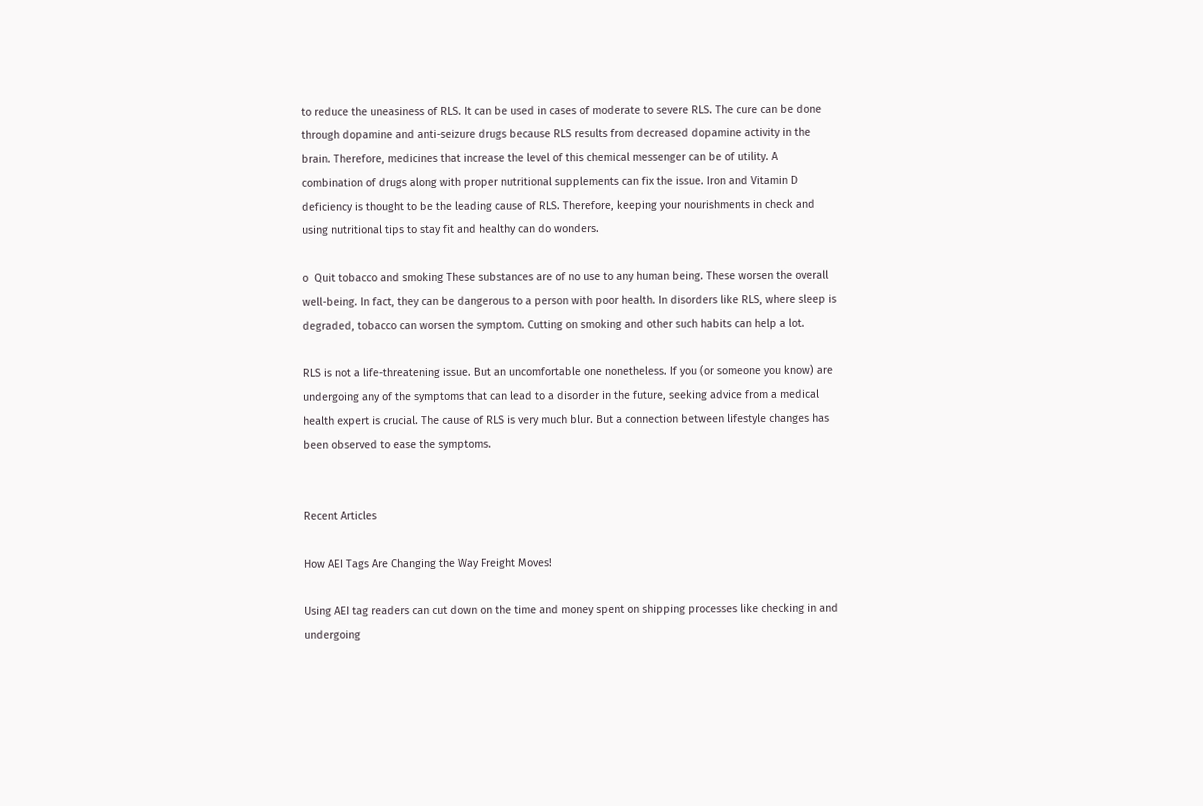to reduce the uneasiness of RLS. It can be used in cases of moderate to severe RLS. The cure can be done through dopamine and anti-seizure drugs because RLS results from decreased dopamine activity in the brain. Therefore, medicines that increase the level of this chemical messenger can be of utility. A combination of drugs along with proper nutritional supplements can fix the issue. Iron and Vitamin D deficiency is thought to be the leading cause of RLS. Therefore, keeping your nourishments in check and using nutritional tips to stay fit and healthy can do wonders.

o  Quit tobacco and smoking These substances are of no use to any human being. These worsen the overall well-being. In fact, they can be dangerous to a person with poor health. In disorders like RLS, where sleep is degraded, tobacco can worsen the symptom. Cutting on smoking and other such habits can help a lot.

RLS is not a life-threatening issue. But an uncomfortable one nonetheless. If you (or someone you know) are undergoing any of the symptoms that can lead to a disorder in the future, seeking advice from a medical health expert is crucial. The cause of RLS is very much blur. But a connection between lifestyle changes has been observed to ease the symptoms.


Recent Articles

How AEI Tags Are Changing the Way Freight Moves!

Using AEI tag readers can cut down on the time and money spent on shipping processes like checking in and undergoing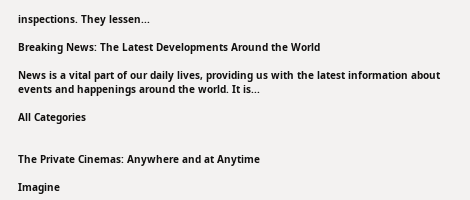inspections. They lessen...

Breaking News: The Latest Developments Around the World

News is a vital part of our daily lives, providing us with the latest information about events and happenings around the world. It is...

All Categories


The Private Cinemas: Anywhere and at Anytime

Imagine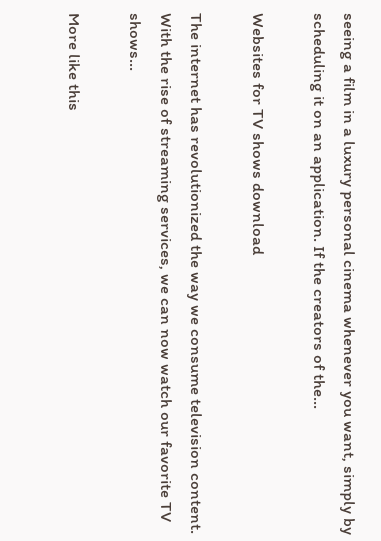seeing a film in a luxury personal cinema whenever you want, simply by scheduling it on an application. If the creators of the...

Websites for TV shows download

The internet has revolutionized the way we consume television content. With the rise of streaming services, we can now watch our favorite TV shows...

More like this